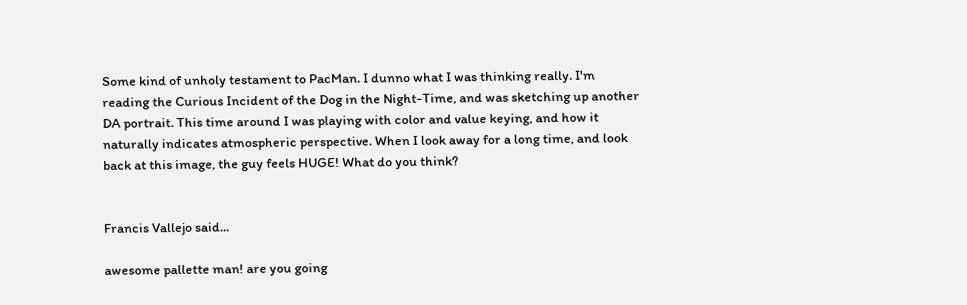Some kind of unholy testament to PacMan. I dunno what I was thinking really. I'm reading the Curious Incident of the Dog in the Night-Time, and was sketching up another DA portrait. This time around I was playing with color and value keying, and how it naturally indicates atmospheric perspective. When I look away for a long time, and look back at this image, the guy feels HUGE! What do you think?


Francis Vallejo said...

awesome pallette man! are you going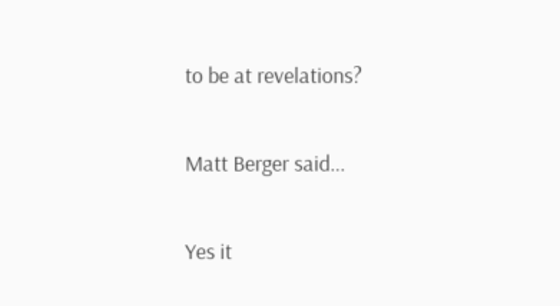to be at revelations?

Matt Berger said...

Yes it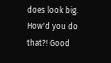does look big. How'd you do that?! Good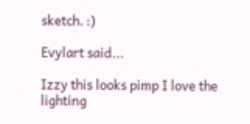sketch. :)

Evylart said...

Izzy this looks pimp I love the lighting